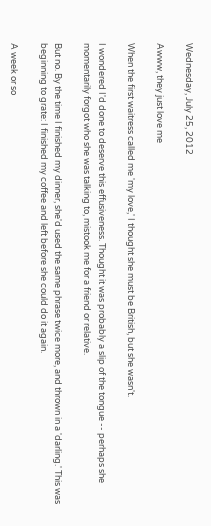Wednesday, July 25, 2012

Awww, they just love me

When the first waitress called me 'my love,' I thought she must be British, but she wasn't.

I wondered I'd done to deserve this effusiveness. Thought it was probably a slip of the tongue -- perhaps she momentarily forgot who she was talking to, mistook me for a friend or relative.

But no. By the time I finished my dinner, she'd used the same phrase twice more, and thrown in a 'darling.' This was beginning to grate: I finished my coffee and left before she could do it again.

A week or so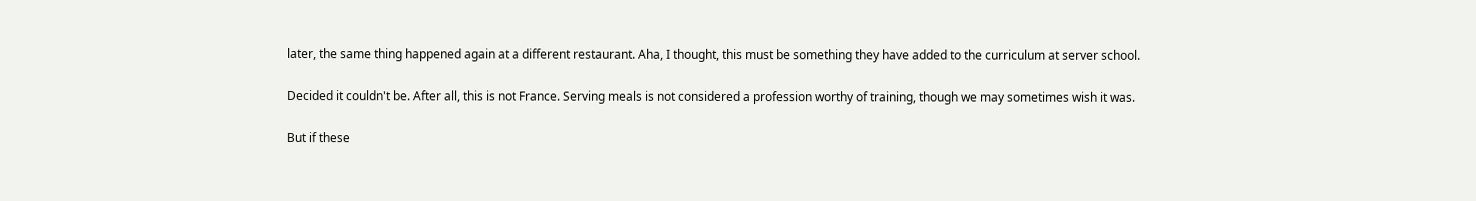later, the same thing happened again at a different restaurant. Aha, I thought, this must be something they have added to the curriculum at server school.

Decided it couldn't be. After all, this is not France. Serving meals is not considered a profession worthy of training, though we may sometimes wish it was.

But if these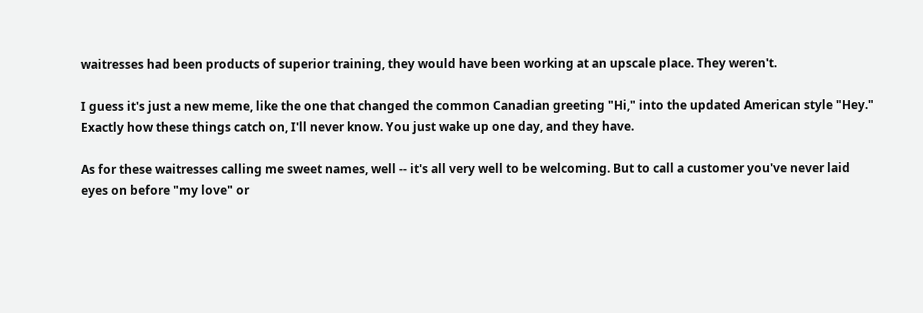waitresses had been products of superior training, they would have been working at an upscale place. They weren't.

I guess it's just a new meme, like the one that changed the common Canadian greeting "Hi," into the updated American style "Hey." Exactly how these things catch on, I'll never know. You just wake up one day, and they have.

As for these waitresses calling me sweet names, well -- it's all very well to be welcoming. But to call a customer you've never laid eyes on before "my love" or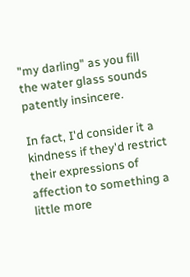"my darling" as you fill the water glass sounds patently insincere.

In fact, I'd consider it a kindness if they'd restrict their expressions of affection to something a little more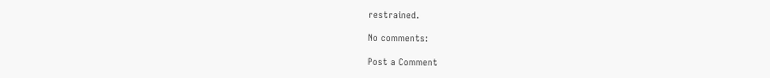restrained.

No comments:

Post a Comment